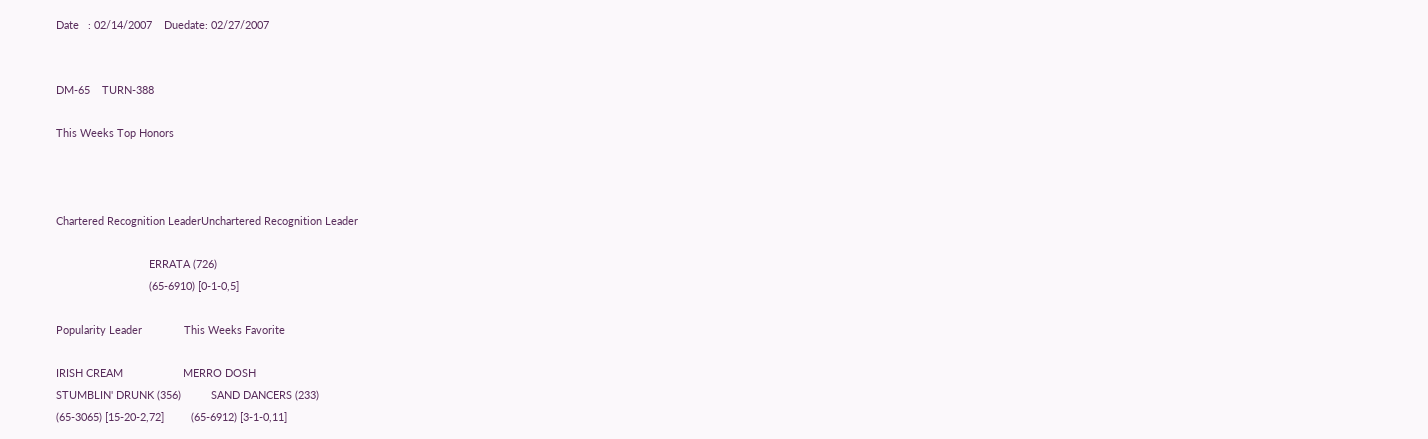Date   : 02/14/2007    Duedate: 02/27/2007


DM-65    TURN-388

This Weeks Top Honors



Chartered Recognition LeaderUnchartered Recognition Leader

                               ERRATA (726)
                               (65-6910) [0-1-0,5]

Popularity Leader              This Weeks Favorite

IRISH CREAM                    MERRO DOSH
STUMBLIN' DRUNK (356)          SAND DANCERS (233)
(65-3065) [15-20-2,72]         (65-6912) [3-1-0,11]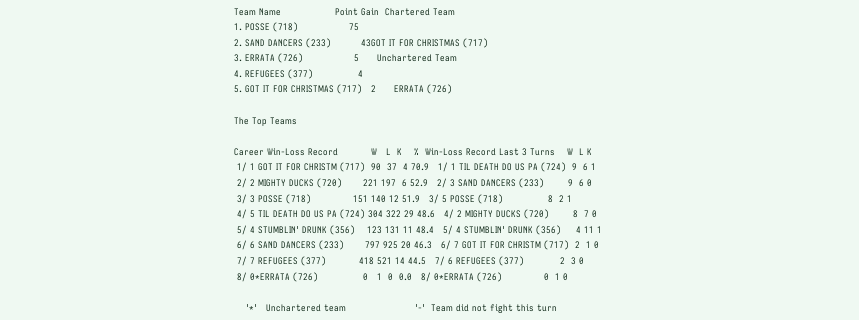Team Name                  Point Gain  Chartered Team
1. POSSE (718)                 75
2. SAND DANCERS (233)          43GOT IT FOR CHRISTMAS (717)
3. ERRATA (726)                 5      Unchartered Team
4. REFUGEES (377)               4
5. GOT IT FOR CHRISTMAS (717)   2      ERRATA (726)

The Top Teams

Career Win-Loss Record           W   L  K    %  Win-Loss Record Last 3 Turns    W  L K
 1/ 1 GOT IT FOR CHRISTM (717)  90  37  4 70.9   1/ 1 TIL DEATH DO US PA (724)  9  6 1
 2/ 2 MIGHTY DUCKS (720)       221 197  6 52.9   2/ 3 SAND DANCERS (233)        9  6 0
 3/ 3 POSSE (718)              151 140 12 51.9   3/ 5 POSSE (718)               8  2 1
 4/ 5 TIL DEATH DO US PA (724) 304 322 29 48.6   4/ 2 MIGHTY DUCKS (720)        8  7 0
 5/ 4 STUMBLIN' DRUNK (356)    123 131 11 48.4   5/ 4 STUMBLIN' DRUNK (356)     4 11 1
 6/ 6 SAND DANCERS (233)       797 925 20 46.3   6/ 7 GOT IT FOR CHRISTM (717)  2  1 0
 7/ 7 REFUGEES (377)           418 521 14 44.5   7/ 6 REFUGEES (377)            2  3 0
 8/ 0*ERRATA (726)               0   1  0  0.0   8/ 0*ERRATA (726)              0  1 0

    '*'   Unchartered team                       '-'  Team did not fight this turn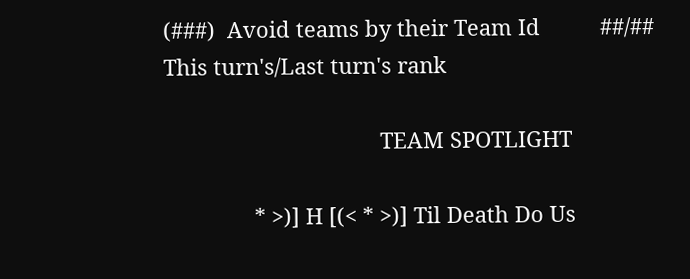(###)  Avoid teams by their Team Id          ##/## This turn's/Last turn's rank

                                    TEAM SPOTLIGHT

               * >)] H [(< * >)] Til Death Do Us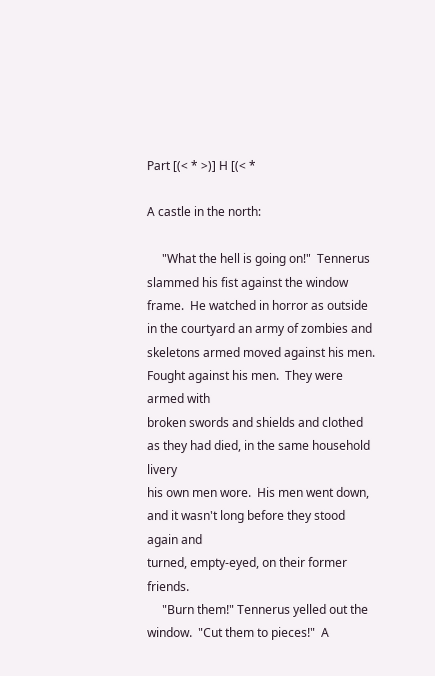Part [(< * >)] H [(< *

A castle in the north:

     "What the hell is going on!"  Tennerus slammed his fist against the window
frame.  He watched in horror as outside in the courtyard an army of zombies and
skeletons armed moved against his men.  Fought against his men.  They were armed with
broken swords and shields and clothed as they had died, in the same household livery
his own men wore.  His men went down, and it wasn't long before they stood again and
turned, empty-eyed, on their former friends.
     "Burn them!" Tennerus yelled out the window.  "Cut them to pieces!"  A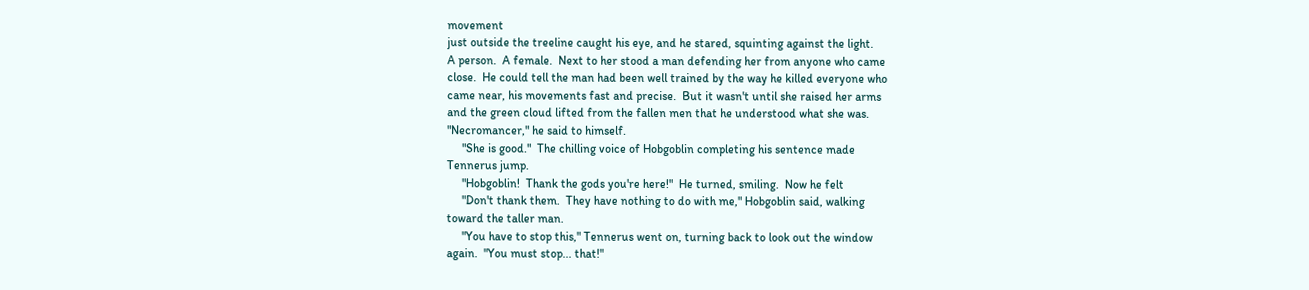movement
just outside the treeline caught his eye, and he stared, squinting against the light.
A person.  A female.  Next to her stood a man defending her from anyone who came
close.  He could tell the man had been well trained by the way he killed everyone who
came near, his movements fast and precise.  But it wasn't until she raised her arms
and the green cloud lifted from the fallen men that he understood what she was.
"Necromancer," he said to himself.
     "She is good."  The chilling voice of Hobgoblin completing his sentence made
Tennerus jump.
     "Hobgoblin!  Thank the gods you're here!"  He turned, smiling.  Now he felt
     "Don't thank them.  They have nothing to do with me," Hobgoblin said, walking
toward the taller man.
     "You have to stop this," Tennerus went on, turning back to look out the window
again.  "You must stop... that!"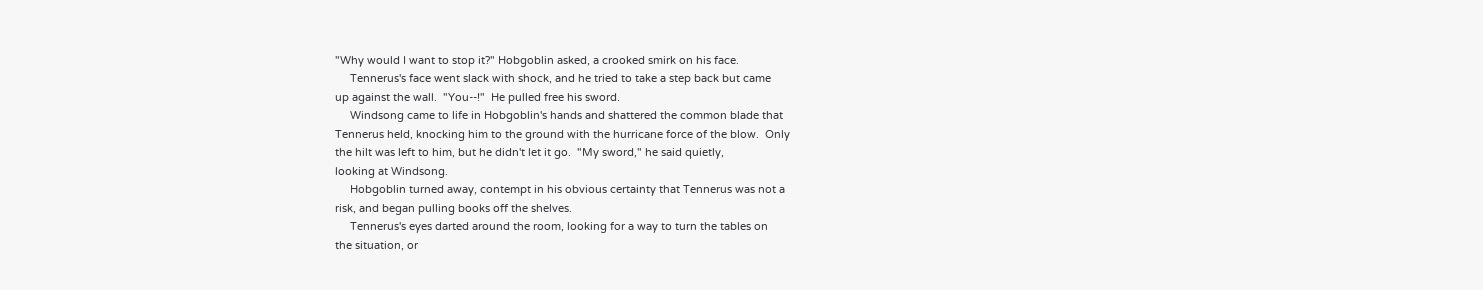"Why would I want to stop it?" Hobgoblin asked, a crooked smirk on his face.
     Tennerus's face went slack with shock, and he tried to take a step back but came
up against the wall.  "You--!"  He pulled free his sword.
     Windsong came to life in Hobgoblin's hands and shattered the common blade that
Tennerus held, knocking him to the ground with the hurricane force of the blow.  Only
the hilt was left to him, but he didn't let it go.  "My sword," he said quietly,
looking at Windsong.
     Hobgoblin turned away, contempt in his obvious certainty that Tennerus was not a
risk, and began pulling books off the shelves.
     Tennerus's eyes darted around the room, looking for a way to turn the tables on
the situation, or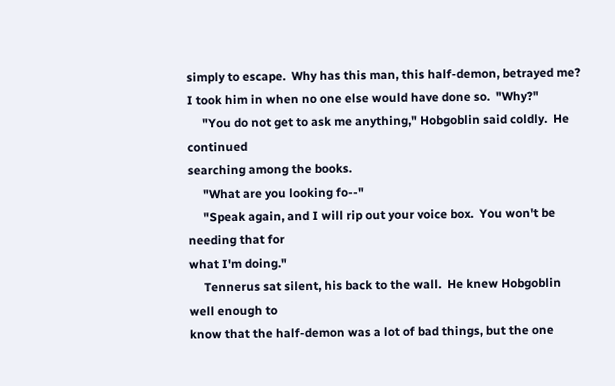simply to escape.  Why has this man, this half-demon, betrayed me?
I took him in when no one else would have done so.  "Why?"
     "You do not get to ask me anything," Hobgoblin said coldly.  He continued
searching among the books.
     "What are you looking fo--"
     "Speak again, and I will rip out your voice box.  You won't be needing that for
what I'm doing."
     Tennerus sat silent, his back to the wall.  He knew Hobgoblin well enough to
know that the half-demon was a lot of bad things, but the one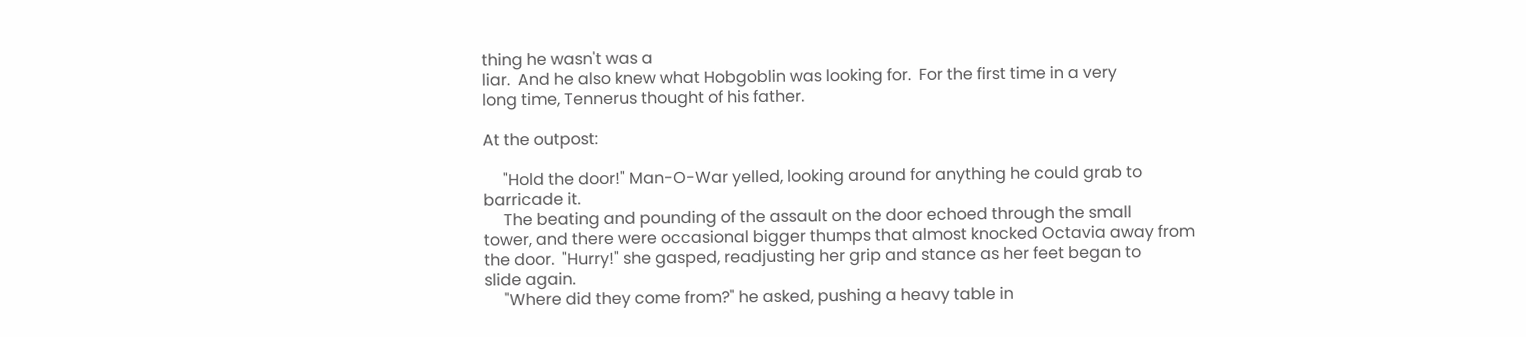thing he wasn't was a
liar.  And he also knew what Hobgoblin was looking for.  For the first time in a very
long time, Tennerus thought of his father.

At the outpost:

     "Hold the door!" Man-O-War yelled, looking around for anything he could grab to
barricade it.
     The beating and pounding of the assault on the door echoed through the small
tower, and there were occasional bigger thumps that almost knocked Octavia away from
the door.  "Hurry!" she gasped, readjusting her grip and stance as her feet began to
slide again.
     "Where did they come from?" he asked, pushing a heavy table in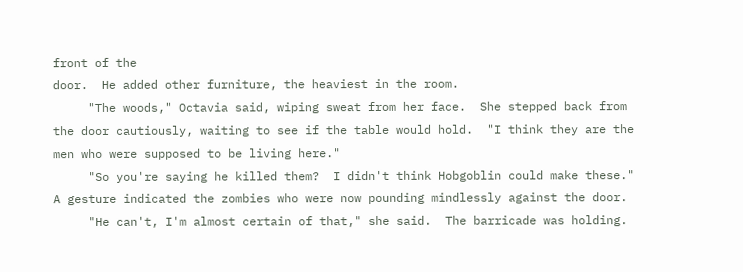front of the
door.  He added other furniture, the heaviest in the room.
     "The woods," Octavia said, wiping sweat from her face.  She stepped back from
the door cautiously, waiting to see if the table would hold.  "I think they are the
men who were supposed to be living here."
     "So you're saying he killed them?  I didn't think Hobgoblin could make these."
A gesture indicated the zombies who were now pounding mindlessly against the door.
     "He can't, I'm almost certain of that," she said.  The barricade was holding.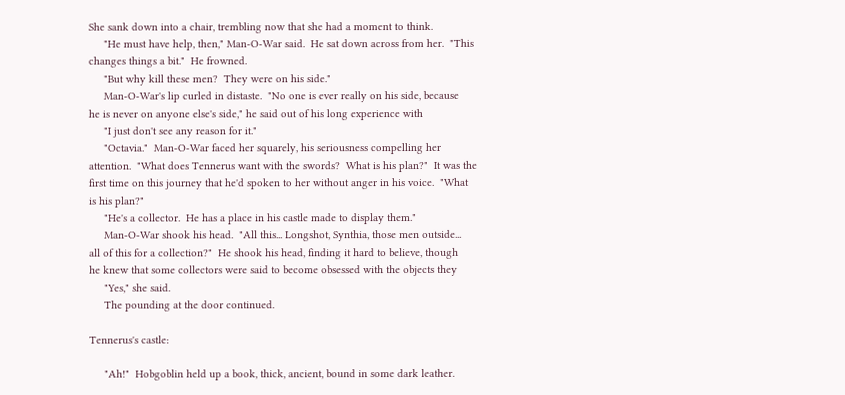She sank down into a chair, trembling now that she had a moment to think.
     "He must have help, then," Man-O-War said.  He sat down across from her.  "This
changes things a bit."  He frowned.
     "But why kill these men?  They were on his side."
     Man-O-War's lip curled in distaste.  "No one is ever really on his side, because
he is never on anyone else's side," he said out of his long experience with
     "I just don't see any reason for it."
     "Octavia."  Man-O-War faced her squarely, his seriousness compelling her
attention.  "What does Tennerus want with the swords?  What is his plan?"  It was the
first time on this journey that he'd spoken to her without anger in his voice.  "What
is his plan?"
     "He's a collector.  He has a place in his castle made to display them."
     Man-O-War shook his head.  "All this... Longshot, Synthia, those men outside...
all of this for a collection?"  He shook his head, finding it hard to believe, though
he knew that some collectors were said to become obsessed with the objects they
     "Yes," she said.
     The pounding at the door continued.

Tennerus's castle:

     "Ah!"  Hobgoblin held up a book, thick, ancient, bound in some dark leather.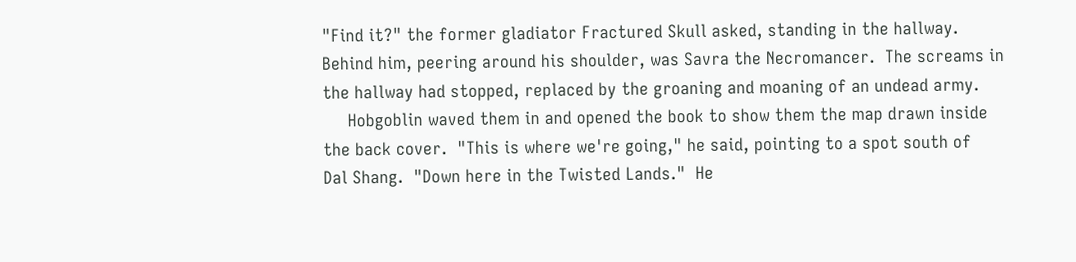"Find it?" the former gladiator Fractured Skull asked, standing in the hallway.
Behind him, peering around his shoulder, was Savra the Necromancer.  The screams in
the hallway had stopped, replaced by the groaning and moaning of an undead army.
     Hobgoblin waved them in and opened the book to show them the map drawn inside
the back cover.  "This is where we're going," he said, pointing to a spot south of
Dal Shang.  "Down here in the Twisted Lands."  He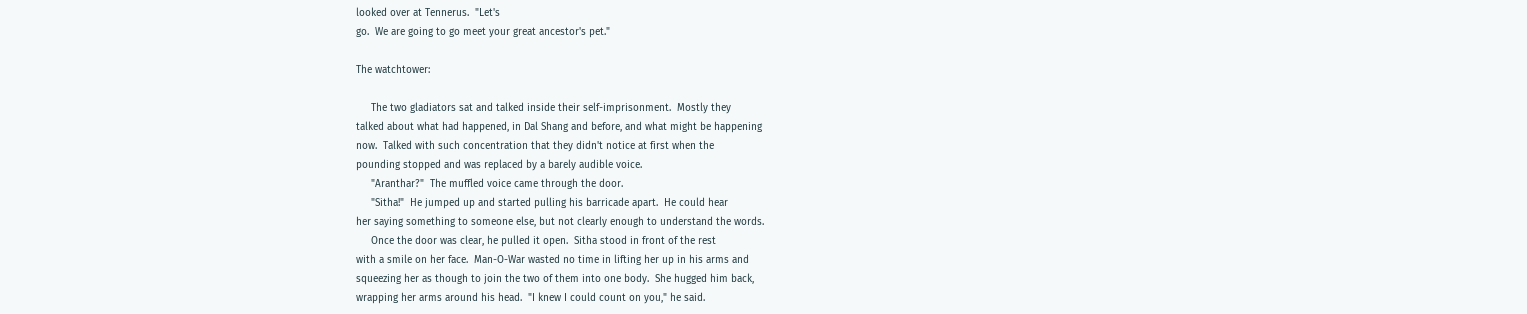looked over at Tennerus.  "Let's
go.  We are going to go meet your great ancestor's pet."

The watchtower:

     The two gladiators sat and talked inside their self-imprisonment.  Mostly they
talked about what had happened, in Dal Shang and before, and what might be happening
now.  Talked with such concentration that they didn't notice at first when the
pounding stopped and was replaced by a barely audible voice.
     "Aranthar?"  The muffled voice came through the door.
     "Sitha!"  He jumped up and started pulling his barricade apart.  He could hear
her saying something to someone else, but not clearly enough to understand the words.
     Once the door was clear, he pulled it open.  Sitha stood in front of the rest
with a smile on her face.  Man-O-War wasted no time in lifting her up in his arms and
squeezing her as though to join the two of them into one body.  She hugged him back,
wrapping her arms around his head.  "I knew I could count on you," he said.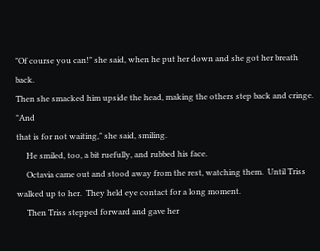"Of course you can!" she said, when he put her down and she got her breath back.
Then she smacked him upside the head, making the others step back and cringe.  "And
that is for not waiting," she said, smiling.
     He smiled, too, a bit ruefully, and rubbed his face.
     Octavia came out and stood away from the rest, watching them.  Until Triss
walked up to her.  They held eye contact for a long moment.
     Then Triss stepped forward and gave her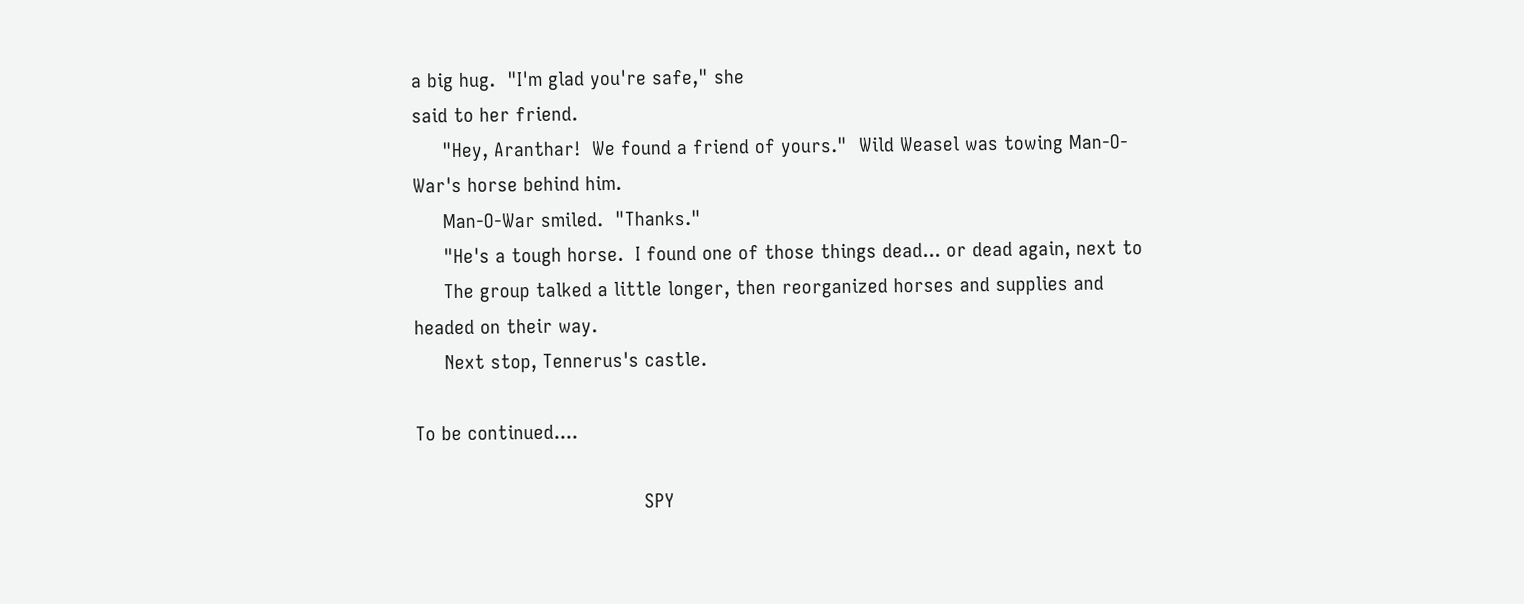a big hug.  "I'm glad you're safe," she
said to her friend.
     "Hey, Aranthar!  We found a friend of yours."  Wild Weasel was towing Man-O-
War's horse behind him.
     Man-O-War smiled.  "Thanks."
     "He's a tough horse.  I found one of those things dead... or dead again, next to
     The group talked a little longer, then reorganized horses and supplies and
headed on their way.
     Next stop, Tennerus's castle.

To be continued....

                                      SPY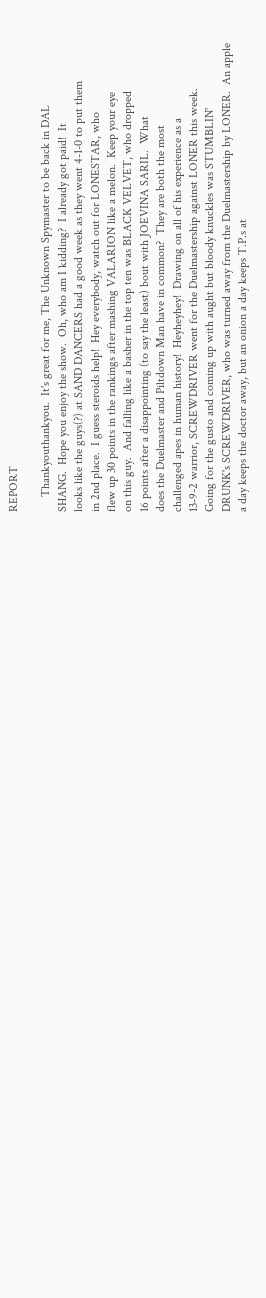REPORT

     Thankyouthankyou.  It's great for me, The Unknown Spymaster to be back in DAL
SHANG.  Hope you enjoy the show.  Oh, who am I kidding?  I already got paid!  It
looks like the guys(?) at SAND DANCERS had a good week as they went 4-1-0 to put them
in 2nd place.  I guess steroids help!  Hey everybody, watch out for LONESTAR, who
flew up 30 points in the rankings after mashing VALARION like a melon.  Keep your eye
on this guy.  And falling like a basher in the top ten was BLACK VELVET, who dropped
16 points after a disappointing (to say the least) bout with JOEVINA SARIL.  What
does the Duelmaster and Piltdown Man have in common?  They are both the most
challenged apes in human history!  Heyheyhey!  Drawing on all of his experience as a
13-9-2 warrior, SCREWDRIVER went for the Duelmastership against LONER this week.
Going for the gusto and coming up with aught but bloody knuckles was STUMBLIN'
DRUNK's SCREWDRIVER, who was turned away from the Duelmastership by LONER.  An apple
a day keeps the doctor away, but an onion a day keeps T.P.s at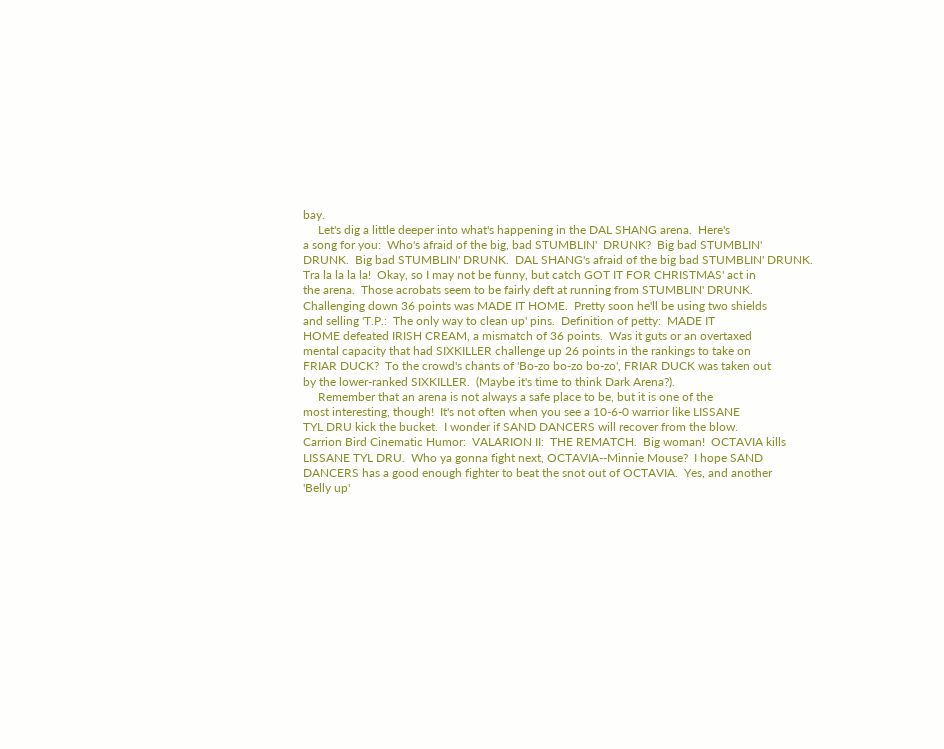bay.
     Let's dig a little deeper into what's happening in the DAL SHANG arena.  Here's
a song for you:  Who's afraid of the big, bad STUMBLIN'  DRUNK?  Big bad STUMBLIN'
DRUNK.  Big bad STUMBLIN' DRUNK.  DAL SHANG's afraid of the big bad STUMBLIN' DRUNK.
Tra la la la la!  Okay, so I may not be funny, but catch GOT IT FOR CHRISTMAS' act in
the arena.  Those acrobats seem to be fairly deft at running from STUMBLIN' DRUNK.
Challenging down 36 points was MADE IT HOME.  Pretty soon he'll be using two shields
and selling 'T.P.:  The only way to clean up' pins.  Definition of petty:  MADE IT
HOME defeated IRISH CREAM, a mismatch of 36 points.  Was it guts or an overtaxed
mental capacity that had SIXKILLER challenge up 26 points in the rankings to take on
FRIAR DUCK?  To the crowd's chants of 'Bo-zo bo-zo bo-zo', FRIAR DUCK was taken out
by the lower-ranked SIXKILLER.  (Maybe it's time to think Dark Arena?).
     Remember that an arena is not always a safe place to be, but it is one of the
most interesting, though!  It's not often when you see a 10-6-0 warrior like LISSANE
TYL DRU kick the bucket.  I wonder if SAND DANCERS will recover from the blow.
Carrion Bird Cinematic Humor:  VALARION II:  THE REMATCH.  Big woman!  OCTAVIA kills
LISSANE TYL DRU.  Who ya gonna fight next, OCTAVIA--Minnie Mouse?  I hope SAND
DANCERS has a good enough fighter to beat the snot out of OCTAVIA.  Yes, and another
'Belly up'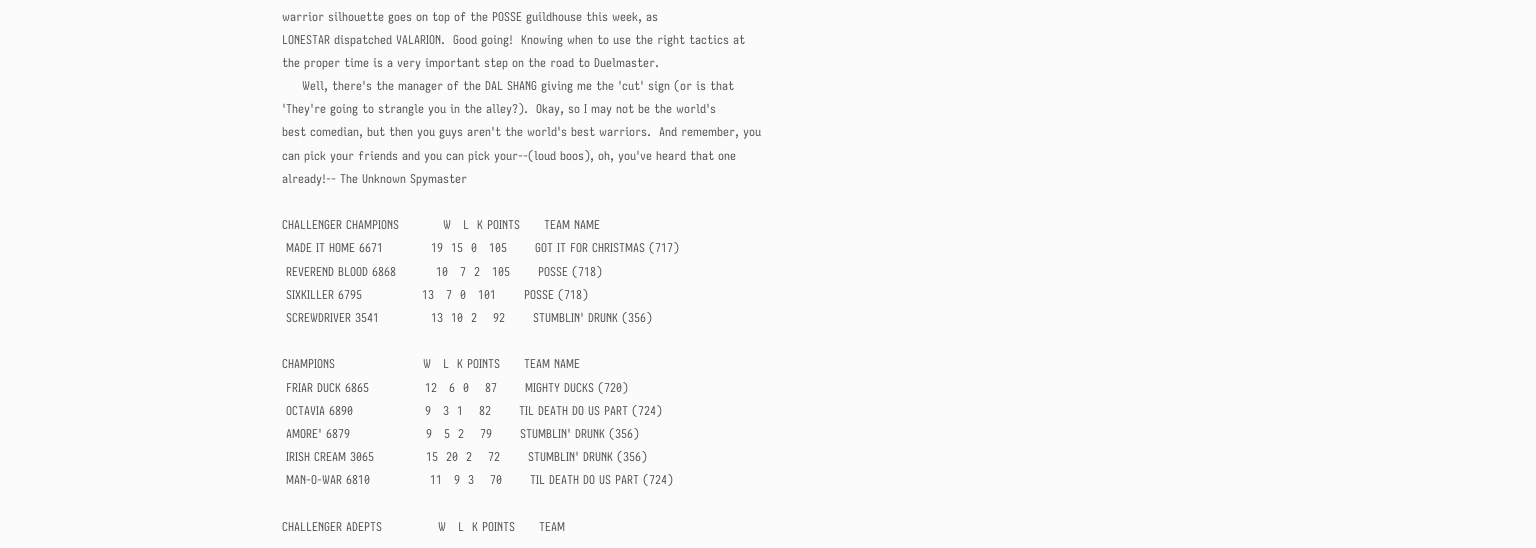warrior silhouette goes on top of the POSSE guildhouse this week, as
LONESTAR dispatched VALARION.  Good going!  Knowing when to use the right tactics at
the proper time is a very important step on the road to Duelmaster.
     Well, there's the manager of the DAL SHANG giving me the 'cut' sign (or is that
'They're going to strangle you in the alley?).  Okay, so I may not be the world's
best comedian, but then you guys aren't the world's best warriors.  And remember, you
can pick your friends and you can pick your--(loud boos), oh, you've heard that one
already!-- The Unknown Spymaster

CHALLENGER CHAMPIONS           W   L  K POINTS      TEAM NAME
 MADE IT HOME 6671            19  15  0   105       GOT IT FOR CHRISTMAS (717)
 REVEREND BLOOD 6868          10   7  2   105       POSSE (718)
 SIXKILLER 6795               13   7  0   101       POSSE (718)
 SCREWDRIVER 3541             13  10  2    92       STUMBLIN' DRUNK (356)

CHAMPIONS                      W   L  K POINTS      TEAM NAME
 FRIAR DUCK 6865              12   6  0    87       MIGHTY DUCKS (720)
 OCTAVIA 6890                  9   3  1    82       TIL DEATH DO US PART (724)
 AMORE' 6879                   9   5  2    79       STUMBLIN' DRUNK (356)
 IRISH CREAM 3065             15  20  2    72       STUMBLIN' DRUNK (356)
 MAN-O-WAR 6810               11   9  3    70       TIL DEATH DO US PART (724)

CHALLENGER ADEPTS              W   L  K POINTS      TEAM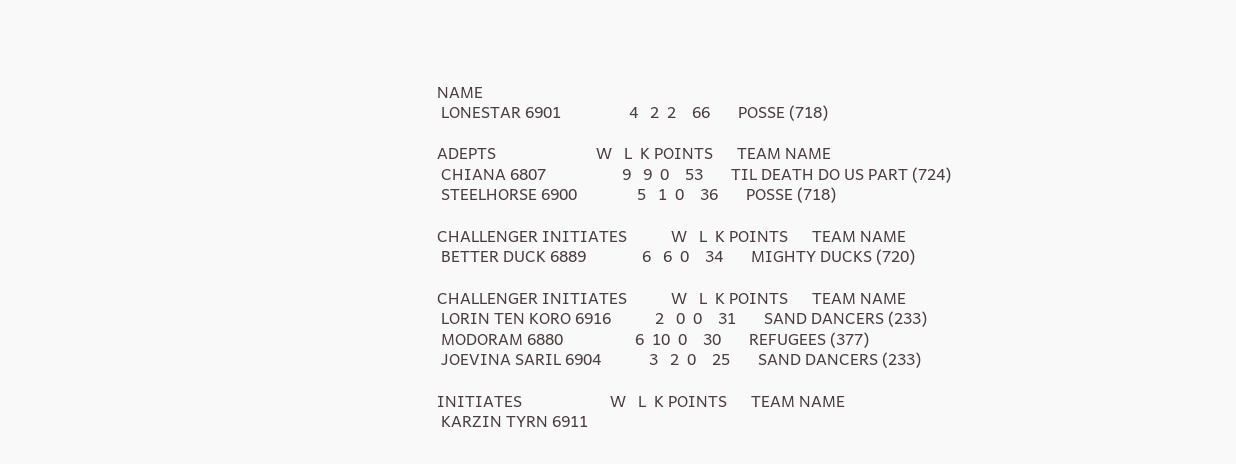NAME
 LONESTAR 6901                 4   2  2    66       POSSE (718)

ADEPTS                         W   L  K POINTS      TEAM NAME
 CHIANA 6807                   9   9  0    53       TIL DEATH DO US PART (724)
 STEELHORSE 6900               5   1  0    36       POSSE (718)

CHALLENGER INITIATES           W   L  K POINTS      TEAM NAME
 BETTER DUCK 6889              6   6  0    34       MIGHTY DUCKS (720)

CHALLENGER INITIATES           W   L  K POINTS      TEAM NAME
 LORIN TEN KORO 6916           2   0  0    31       SAND DANCERS (233)
 MODORAM 6880                  6  10  0    30       REFUGEES (377)
 JOEVINA SARIL 6904            3   2  0    25       SAND DANCERS (233)

INITIATES                      W   L  K POINTS      TEAM NAME
 KARZIN TYRN 6911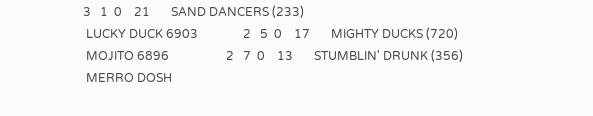3   1  0    21       SAND DANCERS (233)
 LUCKY DUCK 6903               2   5  0    17       MIGHTY DUCKS (720)
 MOJITO 6896                   2   7  0    13       STUMBLIN' DRUNK (356)
 MERRO DOSH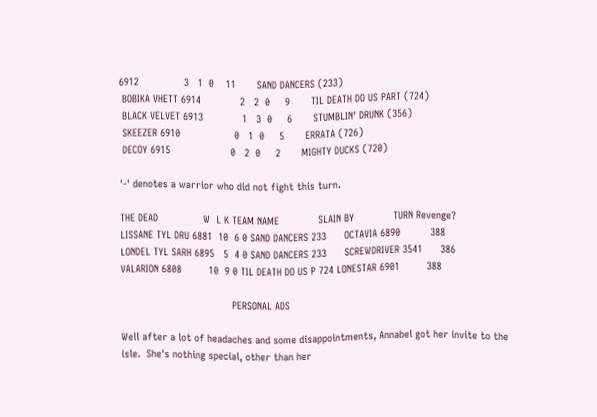6912               3   1  0    11       SAND DANCERS (233)
 BOBIKA VHETT 6914             2   2  0     9       TIL DEATH DO US PART (724)
 BLACK VELVET 6913             1   3  0     6       STUMBLIN' DRUNK (356)
 SKEEZER 6910                  0   1  0     5       ERRATA (726)
 DECOY 6915                    0   2  0     2       MIGHTY DUCKS (720)

'-' denotes a warrior who did not fight this turn.

THE DEAD               W  L K TEAM NAME             SLAIN BY             TURN Revenge?
LISSANE TYL DRU 6881  10  6 0 SAND DANCERS 233      OCTAVIA 6890          388
LONDEL TYL SARH 6895   5  4 0 SAND DANCERS 233      SCREWDRIVER 3541      386
VALARION 6808         10  9 0 TIL DEATH DO US P 724 LONESTAR 6901         388

                                     PERSONAL ADS

Well after a lot of headaches and some disappointments, Annabel got her invite to the
isle.  She's nothing special, other than her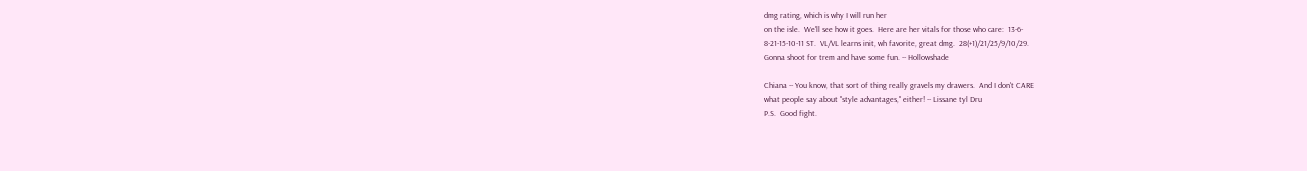dmg rating, which is why I will run her
on the isle.  We'll see how it goes.  Here are her vitals for those who care:  13-6-
8-21-15-10-11 ST.  VL/VL learns init, wh favorite, great dmg.  28(+1)/21/25/9/10/29.
Gonna shoot for trem and have some fun. -- Hollowshade

Chiana -- You know, that sort of thing really gravels my drawers.  And I don't CARE
what people say about "style advantages," either! -- Lissane tyl Dru
P.S.  Good fight.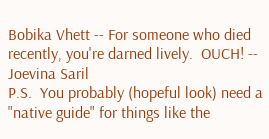Bobika Vhett -- For someone who died recently, you're darned lively.  OUCH! --
Joevina Saril
P.S.  You probably (hopeful look) need a "native guide" for things like the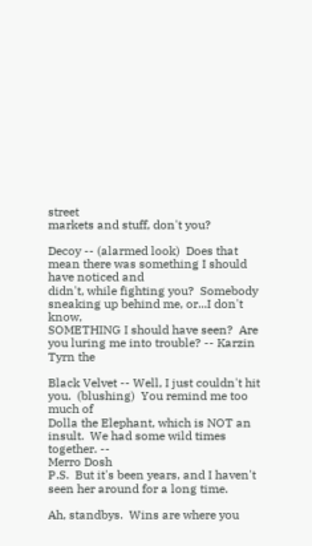street
markets and stuff, don't you?

Decoy -- (alarmed look)  Does that mean there was something I should have noticed and
didn't, while fighting you?  Somebody sneaking up behind me, or...I don't know,
SOMETHING I should have seen?  Are you luring me into trouble? -- Karzin Tyrn the

Black Velvet -- Well, I just couldn't hit you.  (blushing)  You remind me too much of
Dolla the Elephant, which is NOT an insult.  We had some wild times together. --
Merro Dosh
P.S.  But it's been years, and I haven't seen her around for a long time.

Ah, standbys.  Wins are where you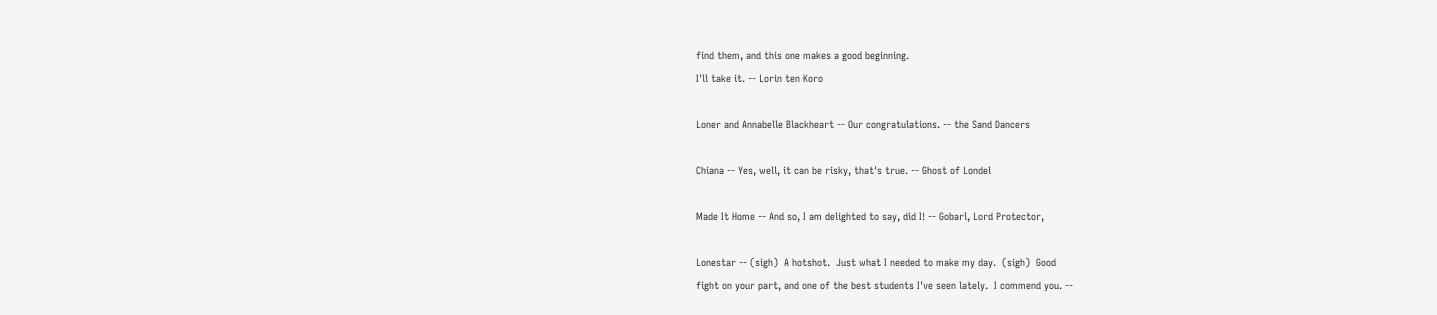find them, and this one makes a good beginning.
I'll take it. -- Lorin ten Koro

Loner and Annabelle Blackheart -- Our congratulations. -- the Sand Dancers

Chiana -- Yes, well, it can be risky, that's true. -- Ghost of Londel

Made It Home -- And so, I am delighted to say, did I! -- Gobarl, Lord Protector,

Lonestar -- (sigh)  A hotshot.  Just what I needed to make my day.  (sigh)  Good
fight on your part, and one of the best students I've seen lately.  I commend you. --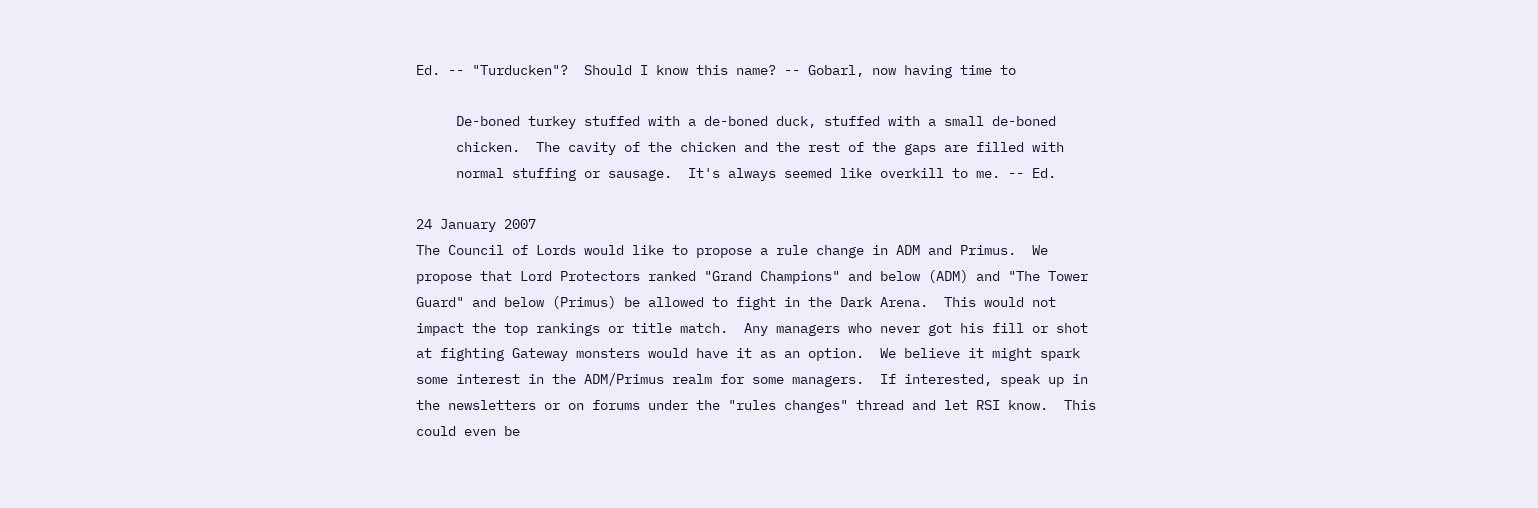Ed. -- "Turducken"?  Should I know this name? -- Gobarl, now having time to

     De-boned turkey stuffed with a de-boned duck, stuffed with a small de-boned
     chicken.  The cavity of the chicken and the rest of the gaps are filled with
     normal stuffing or sausage.  It's always seemed like overkill to me. -- Ed.

24 January 2007
The Council of Lords would like to propose a rule change in ADM and Primus.  We
propose that Lord Protectors ranked "Grand Champions" and below (ADM) and "The Tower
Guard" and below (Primus) be allowed to fight in the Dark Arena.  This would not
impact the top rankings or title match.  Any managers who never got his fill or shot
at fighting Gateway monsters would have it as an option.  We believe it might spark
some interest in the ADM/Primus realm for some managers.  If interested, speak up in
the newsletters or on forums under the "rules changes" thread and let RSI know.  This
could even be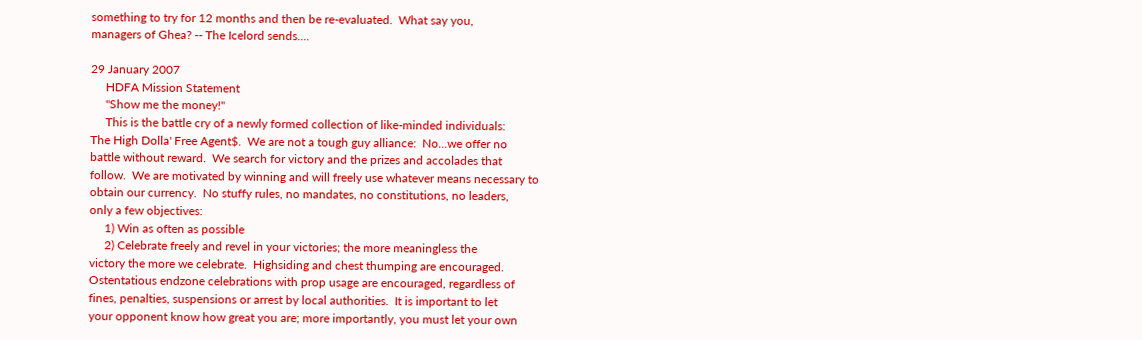something to try for 12 months and then be re-evaluated.  What say you,
managers of Ghea? -- The Icelord sends....

29 January 2007
     HDFA Mission Statement
     "Show me the money!"
     This is the battle cry of a newly formed collection of like-minded individuals:
The High Dolla' Free Agent$.  We are not a tough guy alliance:  No...we offer no
battle without reward.  We search for victory and the prizes and accolades that
follow.  We are motivated by winning and will freely use whatever means necessary to
obtain our currency.  No stuffy rules, no mandates, no constitutions, no leaders,
only a few objectives:
     1) Win as often as possible
     2) Celebrate freely and revel in your victories; the more meaningless the
victory the more we celebrate.  Highsiding and chest thumping are encouraged.
Ostentatious endzone celebrations with prop usage are encouraged, regardless of
fines, penalties, suspensions or arrest by local authorities.  It is important to let
your opponent know how great you are; more importantly, you must let your own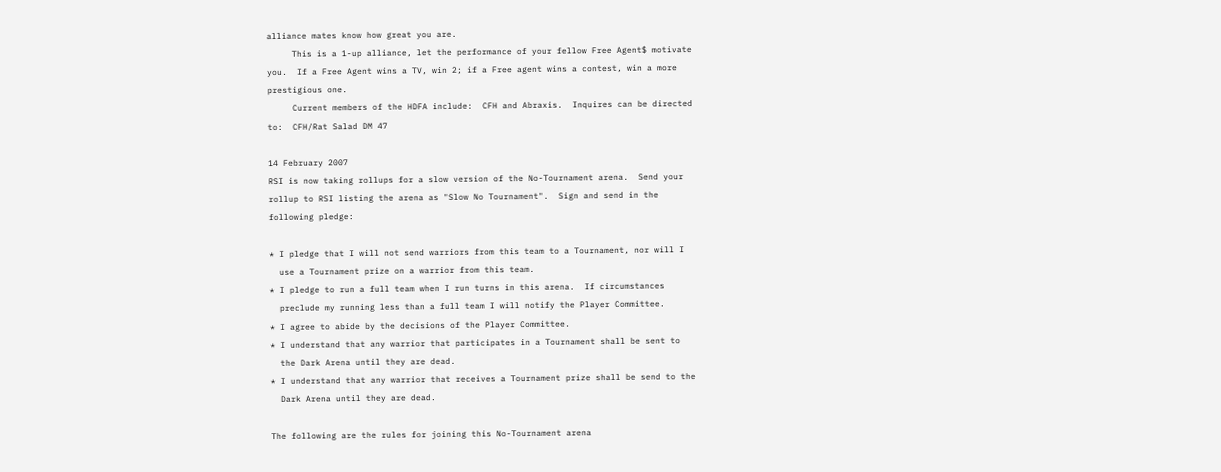alliance mates know how great you are.
     This is a 1-up alliance, let the performance of your fellow Free Agent$ motivate
you.  If a Free Agent wins a TV, win 2; if a Free agent wins a contest, win a more
prestigious one.
     Current members of the HDFA include:  CFH and Abraxis.  Inquires can be directed
to:  CFH/Rat Salad DM 47

14 February 2007
RSI is now taking rollups for a slow version of the No-Tournament arena.  Send your
rollup to RSI listing the arena as "Slow No Tournament".  Sign and send in the
following pledge:

* I pledge that I will not send warriors from this team to a Tournament, nor will I
  use a Tournament prize on a warrior from this team.
* I pledge to run a full team when I run turns in this arena.  If circumstances
  preclude my running less than a full team I will notify the Player Committee.
* I agree to abide by the decisions of the Player Committee.
* I understand that any warrior that participates in a Tournament shall be sent to
  the Dark Arena until they are dead.
* I understand that any warrior that receives a Tournament prize shall be send to the
  Dark Arena until they are dead.

The following are the rules for joining this No-Tournament arena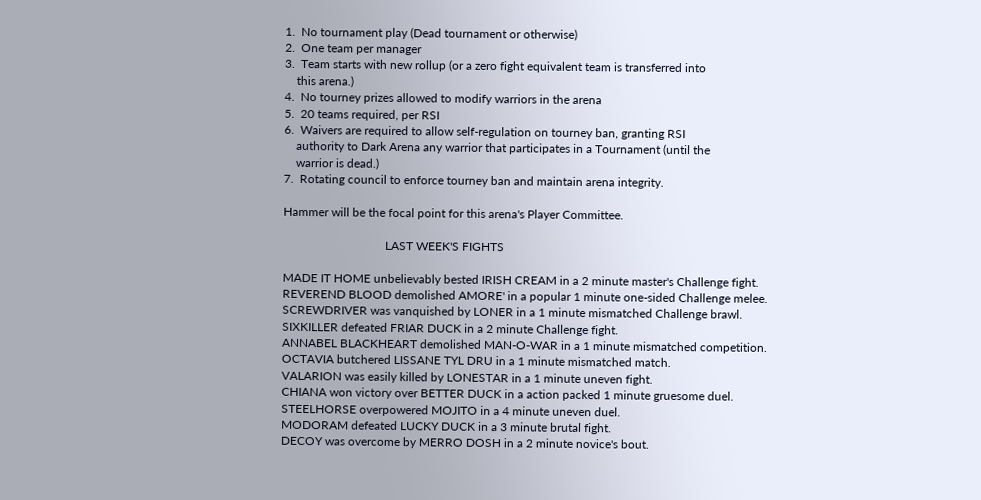1.  No tournament play (Dead tournament or otherwise)
2.  One team per manager
3.  Team starts with new rollup (or a zero fight equivalent team is transferred into
    this arena.)
4.  No tourney prizes allowed to modify warriors in the arena
5.  20 teams required, per RSI
6.  Waivers are required to allow self-regulation on tourney ban, granting RSI
    authority to Dark Arena any warrior that participates in a Tournament (until the
    warrior is dead.)
7.  Rotating council to enforce tourney ban and maintain arena integrity.

Hammer will be the focal point for this arena's Player Committee.

                                  LAST WEEK'S FIGHTS

MADE IT HOME unbelievably bested IRISH CREAM in a 2 minute master's Challenge fight.
REVEREND BLOOD demolished AMORE' in a popular 1 minute one-sided Challenge melee.
SCREWDRIVER was vanquished by LONER in a 1 minute mismatched Challenge brawl.
SIXKILLER defeated FRIAR DUCK in a 2 minute Challenge fight.
ANNABEL BLACKHEART demolished MAN-O-WAR in a 1 minute mismatched competition.
OCTAVIA butchered LISSANE TYL DRU in a 1 minute mismatched match.
VALARION was easily killed by LONESTAR in a 1 minute uneven fight.
CHIANA won victory over BETTER DUCK in a action packed 1 minute gruesome duel.
STEELHORSE overpowered MOJITO in a 4 minute uneven duel.
MODORAM defeated LUCKY DUCK in a 3 minute brutal fight.
DECOY was overcome by MERRO DOSH in a 2 minute novice's bout.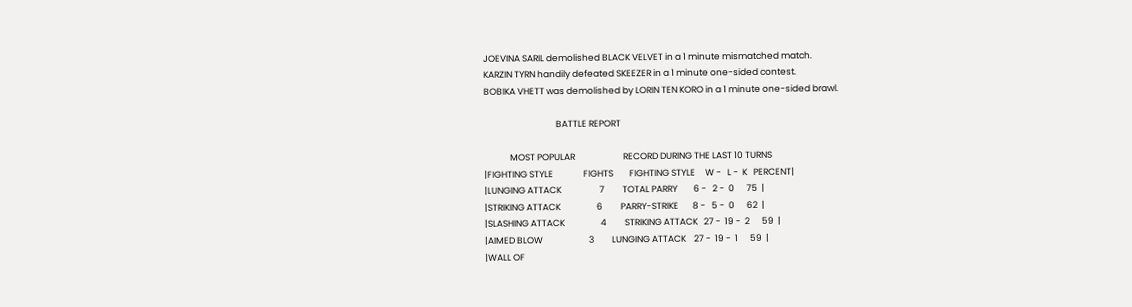JOEVINA SARIL demolished BLACK VELVET in a 1 minute mismatched match.
KARZIN TYRN handily defeated SKEEZER in a 1 minute one-sided contest.
BOBIKA VHETT was demolished by LORIN TEN KORO in a 1 minute one-sided brawl.

                                    BATTLE REPORT

             MOST POPULAR                        RECORD DURING THE LAST 10 TURNS
|FIGHTING STYLE               FIGHTS        FIGHTING STYLE     W -   L -  K   PERCENT|
|LUNGING ATTACK                   7         TOTAL PARRY        6 -   2 -  0      75  |
|STRIKING ATTACK                  6         PARRY-STRIKE       8 -   5 -  0      62  |
|SLASHING ATTACK                  4         STRIKING ATTACK   27 -  19 -  2      59  |
|AIMED BLOW                       3         LUNGING ATTACK    27 -  19 -  1      59  |
|WALL OF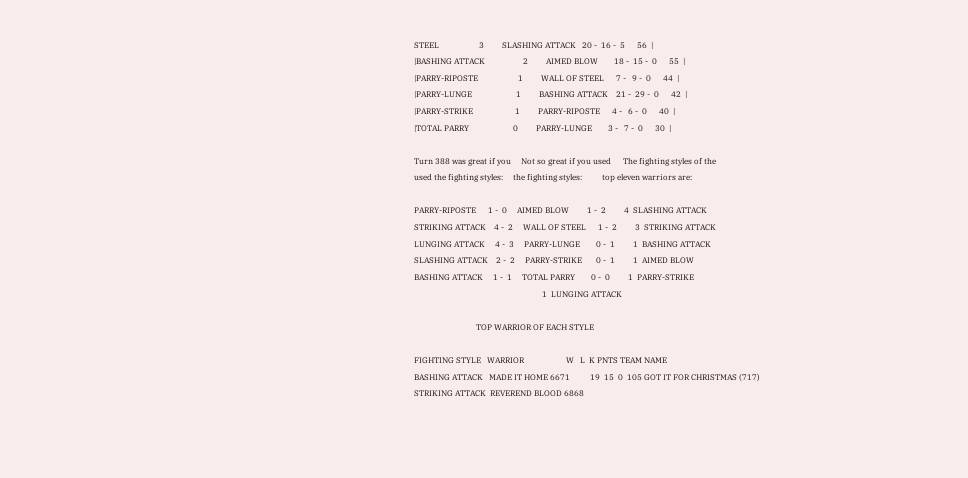STEEL                    3         SLASHING ATTACK   20 -  16 -  5      56  |
|BASHING ATTACK                   2         AIMED BLOW        18 -  15 -  0      55  |
|PARRY-RIPOSTE                    1         WALL OF STEEL      7 -   9 -  0      44  |
|PARRY-LUNGE                      1         BASHING ATTACK    21 -  29 -  0      42  |
|PARRY-STRIKE                     1         PARRY-RIPOSTE      4 -   6 -  0      40  |
|TOTAL PARRY                      0         PARRY-LUNGE        3 -   7 -  0      30  |

Turn 388 was great if you     Not so great if you used      The fighting styles of the
used the fighting styles:     the fighting styles:          top eleven warriors are:

PARRY-RIPOSTE      1 -  0     AIMED BLOW         1 -  2         4  SLASHING ATTACK
STRIKING ATTACK    4 -  2     WALL OF STEEL      1 -  2         3  STRIKING ATTACK
LUNGING ATTACK     4 -  3     PARRY-LUNGE        0 -  1         1  BASHING ATTACK
SLASHING ATTACK    2 -  2     PARRY-STRIKE       0 -  1         1  AIMED BLOW
BASHING ATTACK     1 -  1     TOTAL PARRY        0 -  0         1  PARRY-STRIKE
                                                                1  LUNGING ATTACK

                               TOP WARRIOR OF EACH STYLE

FIGHTING STYLE   WARRIOR                     W   L  K PNTS TEAM NAME
BASHING ATTACK   MADE IT HOME 6671          19  15  0  105 GOT IT FOR CHRISTMAS (717)
STRIKING ATTACK  REVEREND BLOOD 6868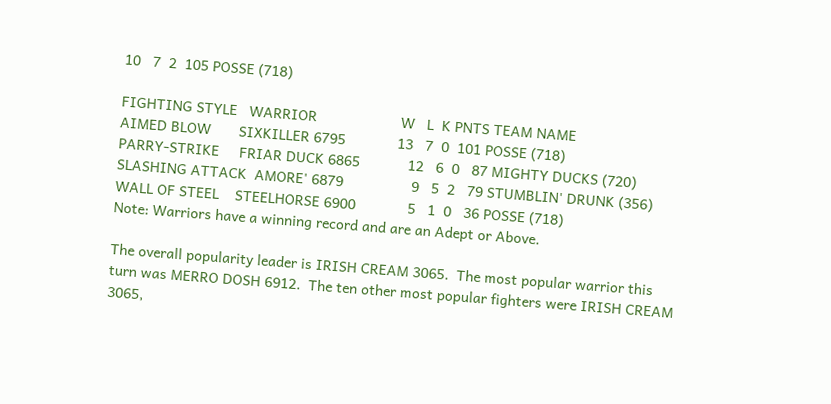10   7  2  105 POSSE (718)

FIGHTING STYLE   WARRIOR                     W   L  K PNTS TEAM NAME
AIMED BLOW       SIXKILLER 6795             13   7  0  101 POSSE (718)
PARRY-STRIKE     FRIAR DUCK 6865            12   6  0   87 MIGHTY DUCKS (720)
SLASHING ATTACK  AMORE' 6879                 9   5  2   79 STUMBLIN' DRUNK (356)
WALL OF STEEL    STEELHORSE 6900             5   1  0   36 POSSE (718)
Note: Warriors have a winning record and are an Adept or Above.

The overall popularity leader is IRISH CREAM 3065.  The most popular warrior this
turn was MERRO DOSH 6912.  The ten other most popular fighters were IRISH CREAM 3065,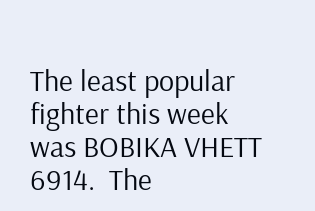The least popular fighter this week was BOBIKA VHETT 6914.  The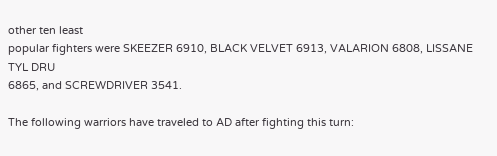other ten least
popular fighters were SKEEZER 6910, BLACK VELVET 6913, VALARION 6808, LISSANE TYL DRU
6865, and SCREWDRIVER 3541.

The following warriors have traveled to AD after fighting this turn: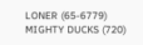LONER (65-6779) MIGHTY DUCKS (720)